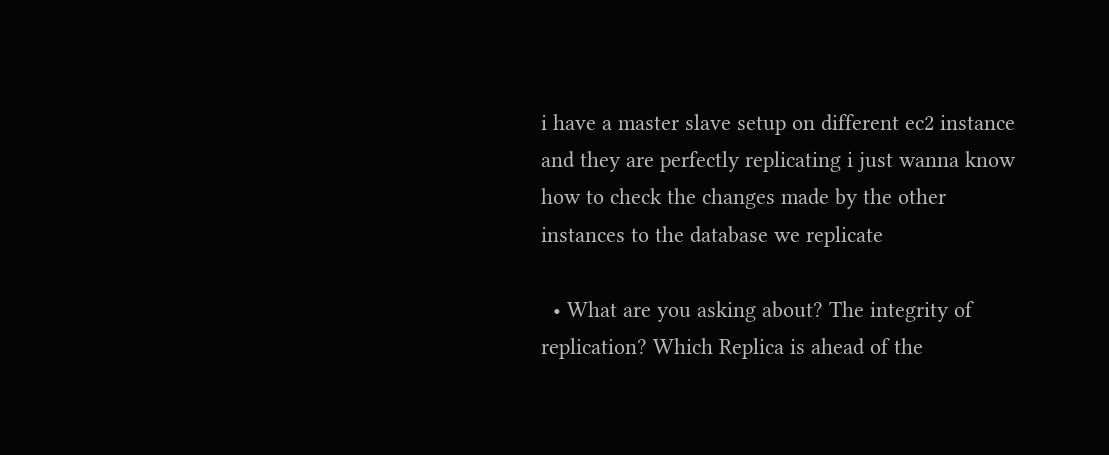i have a master slave setup on different ec2 instance and they are perfectly replicating i just wanna know how to check the changes made by the other instances to the database we replicate

  • What are you asking about? The integrity of replication? Which Replica is ahead of the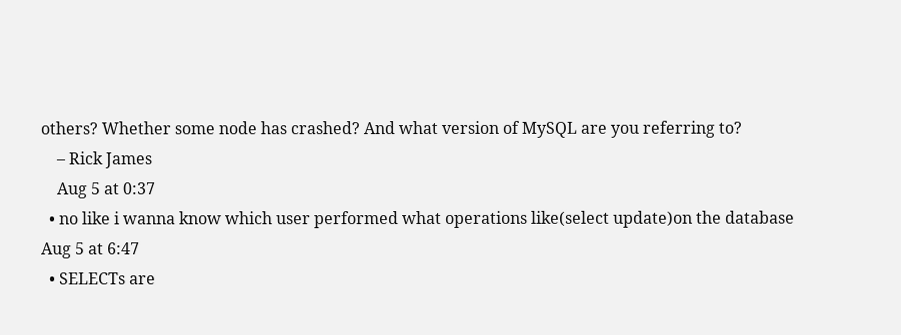others? Whether some node has crashed? And what version of MySQL are you referring to?
    – Rick James
    Aug 5 at 0:37
  • no like i wanna know which user performed what operations like(select update)on the database Aug 5 at 6:47
  • SELECTs are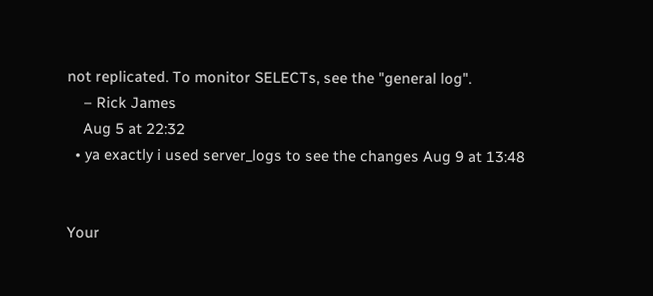not replicated. To monitor SELECTs, see the "general log".
    – Rick James
    Aug 5 at 22:32
  • ya exactly i used server_logs to see the changes Aug 9 at 13:48


Your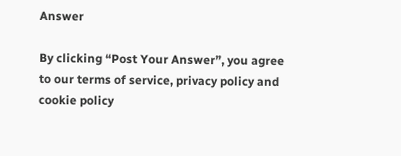Answer

By clicking “Post Your Answer”, you agree to our terms of service, privacy policy and cookie policy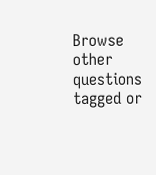Browse other questions tagged or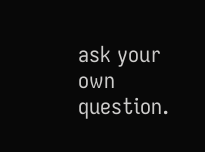ask your own question.